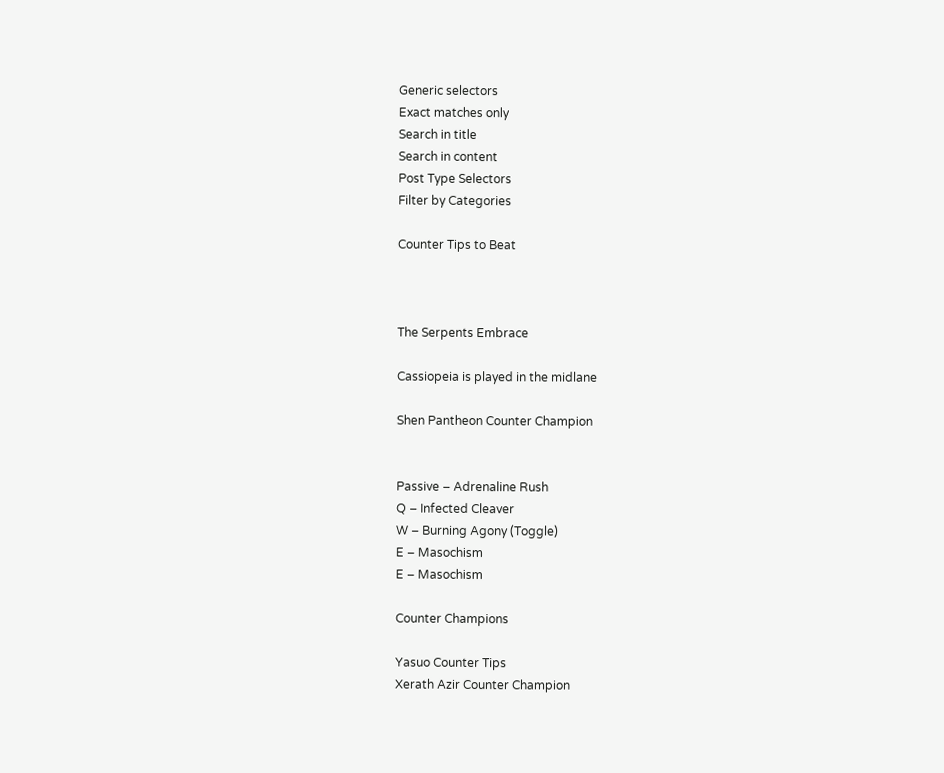Generic selectors
Exact matches only
Search in title
Search in content
Post Type Selectors
Filter by Categories

Counter Tips to Beat



The Serpents Embrace

Cassiopeia is played in the midlane

Shen Pantheon Counter Champion


Passive – Adrenaline Rush
Q – Infected Cleaver
W – Burning Agony (Toggle)
E – Masochism
E – Masochism

Counter Champions

Yasuo Counter Tips
Xerath Azir Counter Champion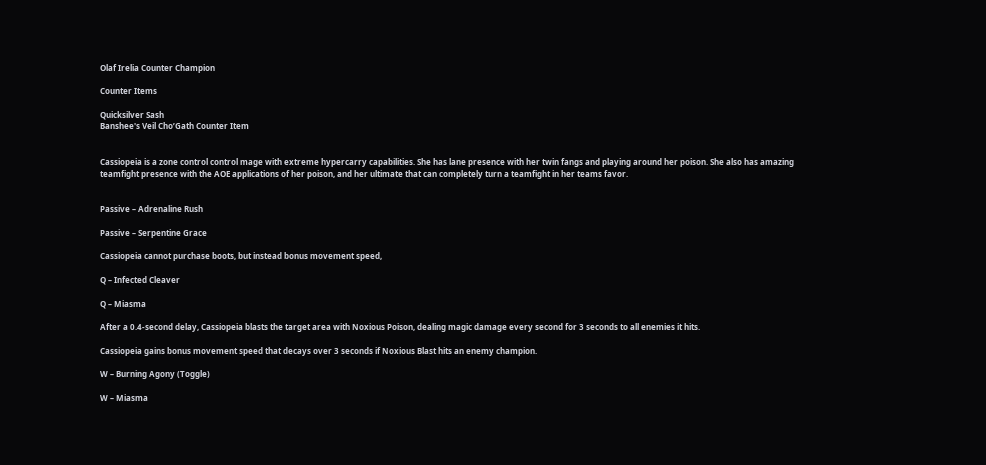Olaf Irelia Counter Champion

Counter Items

Quicksilver Sash
Banshee's Veil Cho’Gath Counter Item


Cassiopeia is a zone control control mage with extreme hypercarry capabilities. She has lane presence with her twin fangs and playing around her poison. She also has amazing teamfight presence with the AOE applications of her poison, and her ultimate that can completely turn a teamfight in her teams favor.


Passive – Adrenaline Rush

Passive – Serpentine Grace

Cassiopeia cannot purchase boots, but instead bonus movement speed,

Q – Infected Cleaver

Q – Miasma

After a 0.4-second delay, Cassiopeia blasts the target area with Noxious Poison, dealing magic damage every second for 3 seconds to all enemies it hits.

Cassiopeia gains bonus movement speed that decays over 3 seconds if Noxious Blast hits an enemy champion.

W – Burning Agony (Toggle)

W – Miasma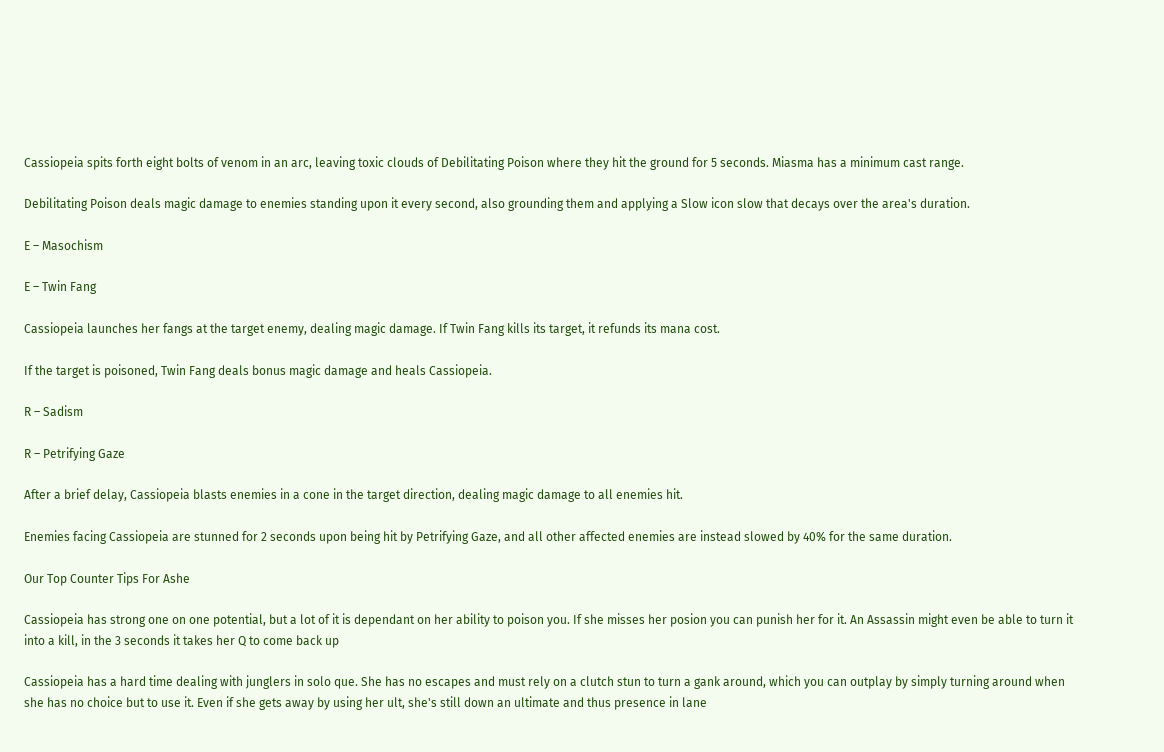Cassiopeia spits forth eight bolts of venom in an arc, leaving toxic clouds of Debilitating Poison where they hit the ground for 5 seconds. Miasma has a minimum cast range.

Debilitating Poison deals magic damage to enemies standing upon it every second, also grounding them and applying a Slow icon slow that decays over the area's duration.

E – Masochism

E – Twin Fang

Cassiopeia launches her fangs at the target enemy, dealing magic damage. If Twin Fang kills its target, it refunds its mana cost.

If the target is poisoned, Twin Fang deals bonus magic damage and heals Cassiopeia.

R – Sadism

R – Petrifying Gaze

After a brief delay, Cassiopeia blasts enemies in a cone in the target direction, dealing magic damage to all enemies hit.

Enemies facing Cassiopeia are stunned for 2 seconds upon being hit by Petrifying Gaze, and all other affected enemies are instead slowed by 40% for the same duration.

Our Top Counter Tips For Ashe

Cassiopeia has strong one on one potential, but a lot of it is dependant on her ability to poison you. If she misses her posion you can punish her for it. An Assassin might even be able to turn it into a kill, in the 3 seconds it takes her Q to come back up

Cassiopeia has a hard time dealing with junglers in solo que. She has no escapes and must rely on a clutch stun to turn a gank around, which you can outplay by simply turning around when she has no choice but to use it. Even if she gets away by using her ult, she's still down an ultimate and thus presence in lane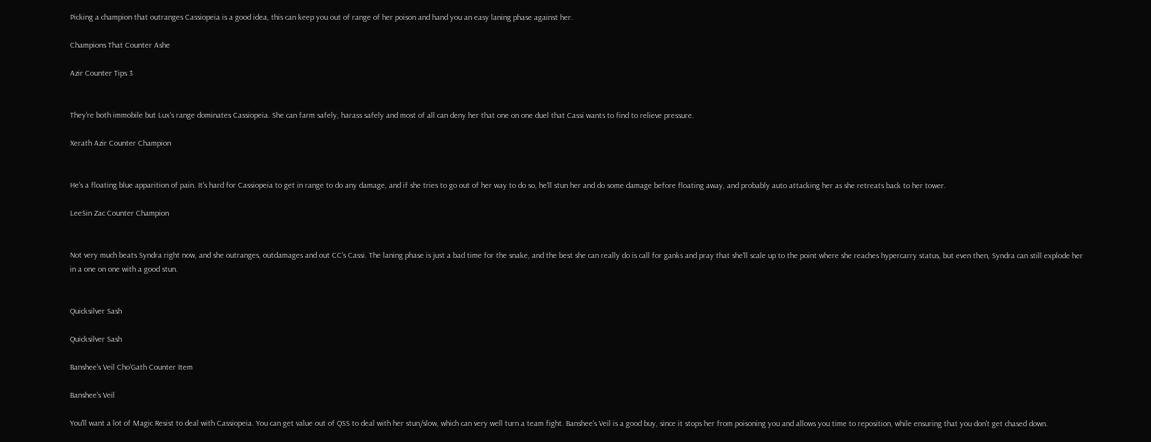Picking a champion that outranges Cassiopeia is a good idea, this can keep you out of range of her poison and hand you an easy laning phase against her.

Champions That Counter Ashe

Azir Counter Tips 3


They're both immobile but Lux's range dominates Cassiopeia. She can farm safely, harass safely and most of all can deny her that one on one duel that Cassi wants to find to relieve pressure.

Xerath Azir Counter Champion


He's a floating blue apparition of pain. It's hard for Cassiopeia to get in range to do any damage, and if she tries to go out of her way to do so, he'll stun her and do some damage before floating away, and probably auto attacking her as she retreats back to her tower.

LeeSin Zac Counter Champion


Not very much beats Syndra right now, and she outranges, outdamages and out CC's Cassi. The laning phase is just a bad time for the snake, and the best she can really do is call for ganks and pray that she'll scale up to the point where she reaches hypercarry status, but even then, Syndra can still explode her in a one on one with a good stun.


Quicksilver Sash

Quicksilver Sash

Banshee's Veil Cho’Gath Counter Item

Banshee's Veil

You'll want a lot of Magic Resist to deal with Cassiopeia. You can get value out of QSS to deal with her stun/slow, which can very well turn a team fight. Banshee's Veil is a good buy, since it stops her from poisoning you and allows you time to reposition, while ensuring that you don't get chased down.